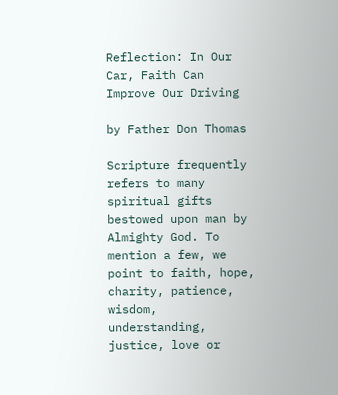Reflection: In Our Car, Faith Can Improve Our Driving

by Father Don Thomas

Scripture frequently refers to many spiritual gifts bestowed upon man by Almighty God. To mention a few, we point to faith, hope, charity, patience, wisdom, understanding, justice, love or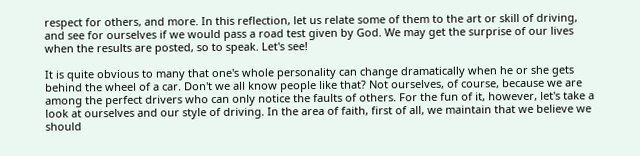respect for others, and more. In this reflection, let us relate some of them to the art or skill of driving, and see for ourselves if we would pass a road test given by God. We may get the surprise of our lives when the results are posted, so to speak. Let's see!

It is quite obvious to many that one's whole personality can change dramatically when he or she gets behind the wheel of a car. Don't we all know people like that? Not ourselves, of course, because we are among the perfect drivers who can only notice the faults of others. For the fun of it, however, let's take a look at ourselves and our style of driving. In the area of faith, first of all, we maintain that we believe we should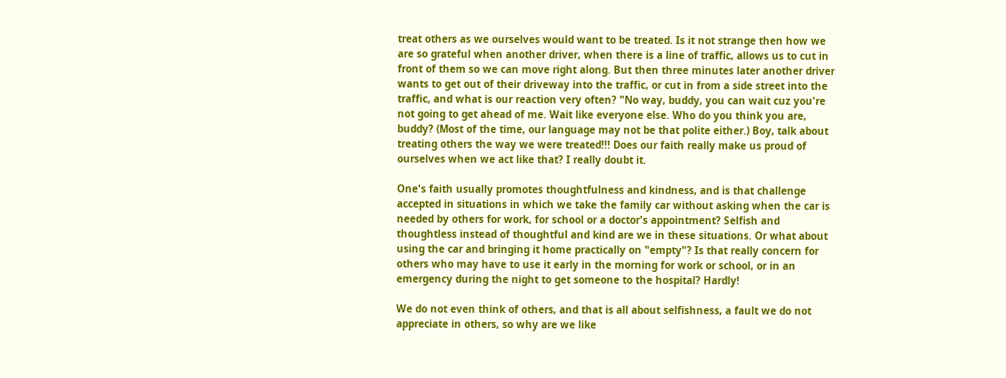treat others as we ourselves would want to be treated. Is it not strange then how we are so grateful when another driver, when there is a line of traffic, allows us to cut in front of them so we can move right along. But then three minutes later another driver wants to get out of their driveway into the traffic, or cut in from a side street into the traffic, and what is our reaction very often? "No way, buddy, you can wait cuz you're not going to get ahead of me. Wait like everyone else. Who do you think you are, buddy? (Most of the time, our language may not be that polite either.) Boy, talk about treating others the way we were treated!!! Does our faith really make us proud of ourselves when we act like that? I really doubt it.

One's faith usually promotes thoughtfulness and kindness, and is that challenge accepted in situations in which we take the family car without asking when the car is needed by others for work, for school or a doctor's appointment? Selfish and thoughtless instead of thoughtful and kind are we in these situations. Or what about using the car and bringing it home practically on "empty"? Is that really concern for others who may have to use it early in the morning for work or school, or in an emergency during the night to get someone to the hospital? Hardly!

We do not even think of others, and that is all about selfishness, a fault we do not appreciate in others, so why are we like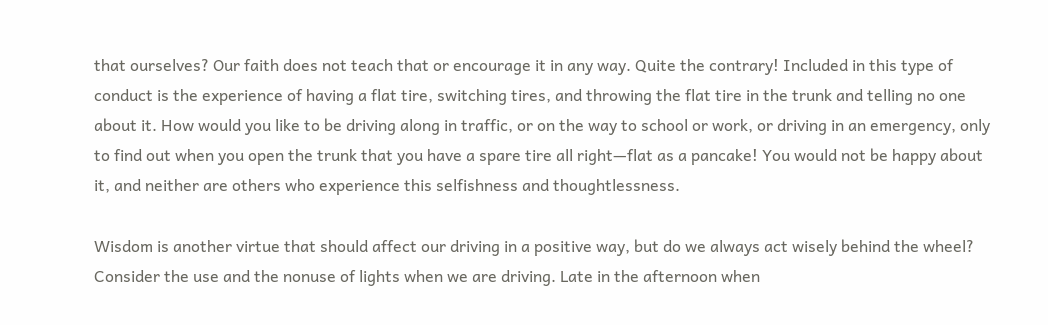that ourselves? Our faith does not teach that or encourage it in any way. Quite the contrary! Included in this type of conduct is the experience of having a flat tire, switching tires, and throwing the flat tire in the trunk and telling no one about it. How would you like to be driving along in traffic, or on the way to school or work, or driving in an emergency, only to find out when you open the trunk that you have a spare tire all right—flat as a pancake! You would not be happy about it, and neither are others who experience this selfishness and thoughtlessness.

Wisdom is another virtue that should affect our driving in a positive way, but do we always act wisely behind the wheel? Consider the use and the nonuse of lights when we are driving. Late in the afternoon when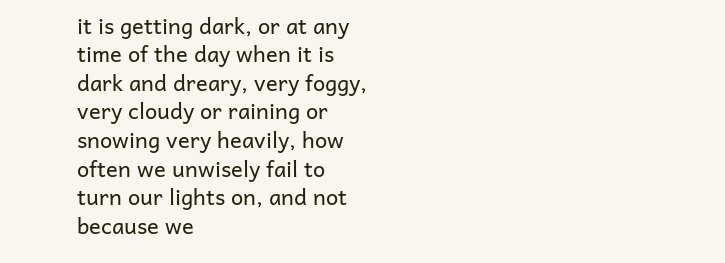it is getting dark, or at any time of the day when it is dark and dreary, very foggy, very cloudy or raining or snowing very heavily, how often we unwisely fail to turn our lights on, and not because we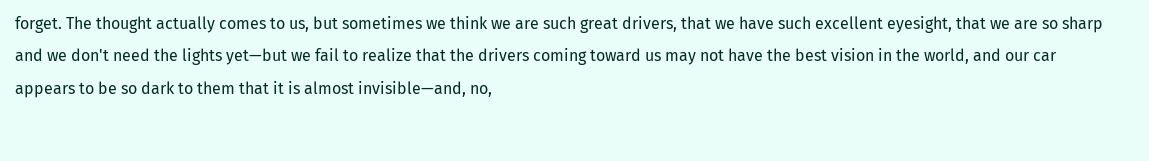forget. The thought actually comes to us, but sometimes we think we are such great drivers, that we have such excellent eyesight, that we are so sharp and we don't need the lights yet—but we fail to realize that the drivers coming toward us may not have the best vision in the world, and our car appears to be so dark to them that it is almost invisible—and, no,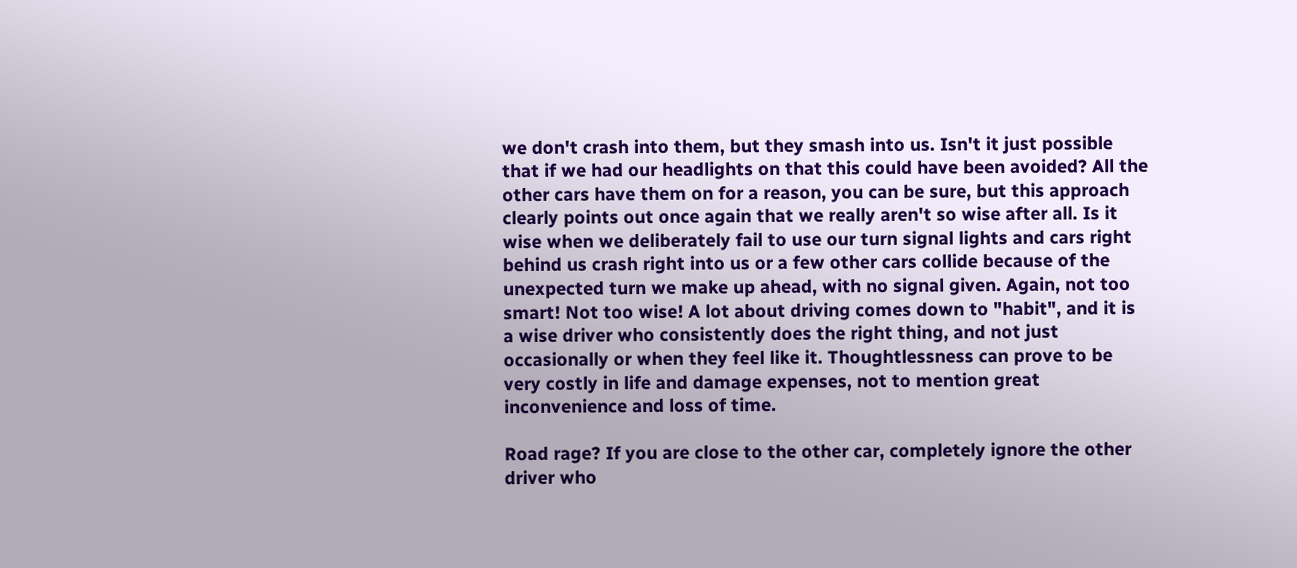we don't crash into them, but they smash into us. Isn't it just possible that if we had our headlights on that this could have been avoided? All the other cars have them on for a reason, you can be sure, but this approach clearly points out once again that we really aren't so wise after all. Is it wise when we deliberately fail to use our turn signal lights and cars right behind us crash right into us or a few other cars collide because of the unexpected turn we make up ahead, with no signal given. Again, not too smart! Not too wise! A lot about driving comes down to "habit", and it is a wise driver who consistently does the right thing, and not just occasionally or when they feel like it. Thoughtlessness can prove to be very costly in life and damage expenses, not to mention great inconvenience and loss of time.

Road rage? If you are close to the other car, completely ignore the other driver who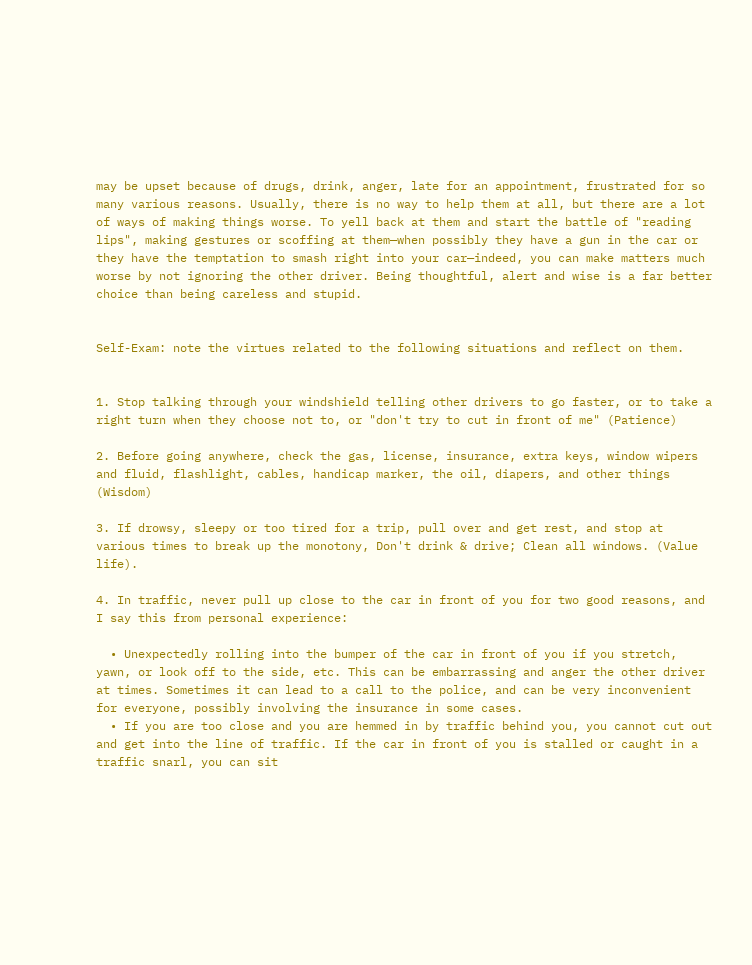may be upset because of drugs, drink, anger, late for an appointment, frustrated for so many various reasons. Usually, there is no way to help them at all, but there are a lot of ways of making things worse. To yell back at them and start the battle of "reading lips", making gestures or scoffing at them—when possibly they have a gun in the car or they have the temptation to smash right into your car—indeed, you can make matters much worse by not ignoring the other driver. Being thoughtful, alert and wise is a far better choice than being careless and stupid.


Self-Exam: note the virtues related to the following situations and reflect on them.


1. Stop talking through your windshield telling other drivers to go faster, or to take a right turn when they choose not to, or "don't try to cut in front of me" (Patience)

2. Before going anywhere, check the gas, license, insurance, extra keys, window wipers and fluid, flashlight, cables, handicap marker, the oil, diapers, and other things (Wisdom)

3. If drowsy, sleepy or too tired for a trip, pull over and get rest, and stop at various times to break up the monotony, Don't drink & drive; Clean all windows. (Value life).

4. In traffic, never pull up close to the car in front of you for two good reasons, and I say this from personal experience:

  • Unexpectedly rolling into the bumper of the car in front of you if you stretch, yawn, or look off to the side, etc. This can be embarrassing and anger the other driver at times. Sometimes it can lead to a call to the police, and can be very inconvenient for everyone, possibly involving the insurance in some cases.
  • If you are too close and you are hemmed in by traffic behind you, you cannot cut out and get into the line of traffic. If the car in front of you is stalled or caught in a traffic snarl, you can sit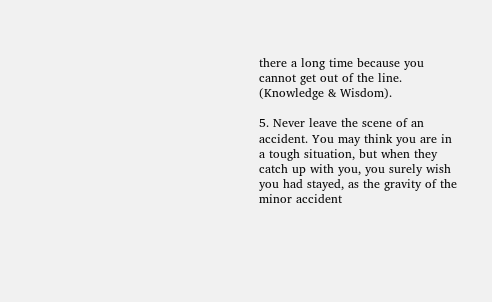there a long time because you cannot get out of the line. (Knowledge & Wisdom).

5. Never leave the scene of an accident. You may think you are in a tough situation, but when they catch up with you, you surely wish you had stayed, as the gravity of the minor accident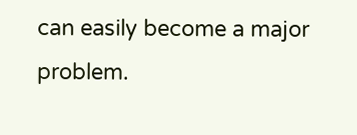can easily become a major problem.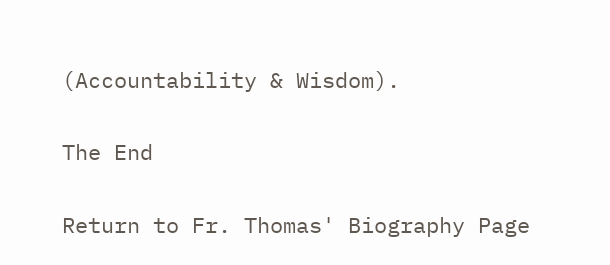(Accountability & Wisdom).


The End


Return to Fr. Thomas' Biography Page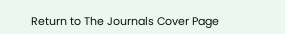Return to The Journals Cover Page